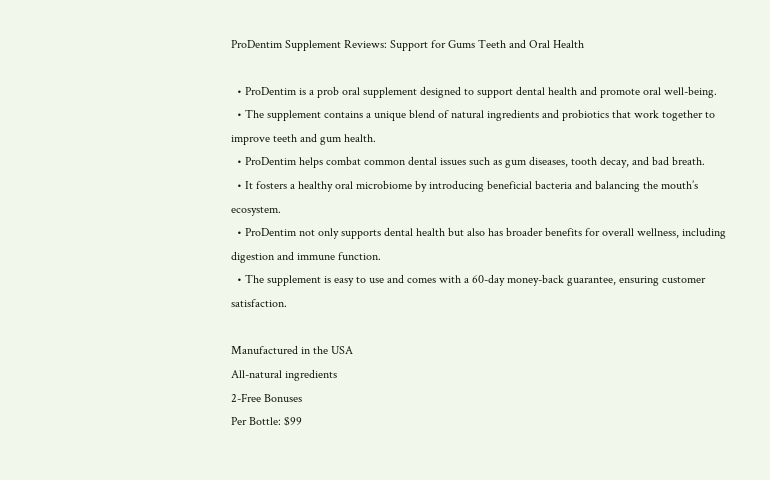ProDentim Supplement Reviews: Support for Gums Teeth and Oral Health

  • ProDentim is a prob oral supplement designed to support dental health and promote oral well-being.
  • The supplement contains a unique blend of natural ingredients and probiotics that work together to improve teeth and gum health.
  • ProDentim helps combat common dental issues such as gum diseases, tooth decay, and bad breath.
  • It fosters a healthy oral microbiome by introducing beneficial bacteria and balancing the mouth’s ecosystem.
  • ProDentim not only supports dental health but also has broader benefits for overall wellness, including digestion and immune function.
  • The supplement is easy to use and comes with a 60-day money-back guarantee, ensuring customer satisfaction.

Manufactured in the USA
All-natural ingredients
2-Free Bonuses
Per Bottle: $99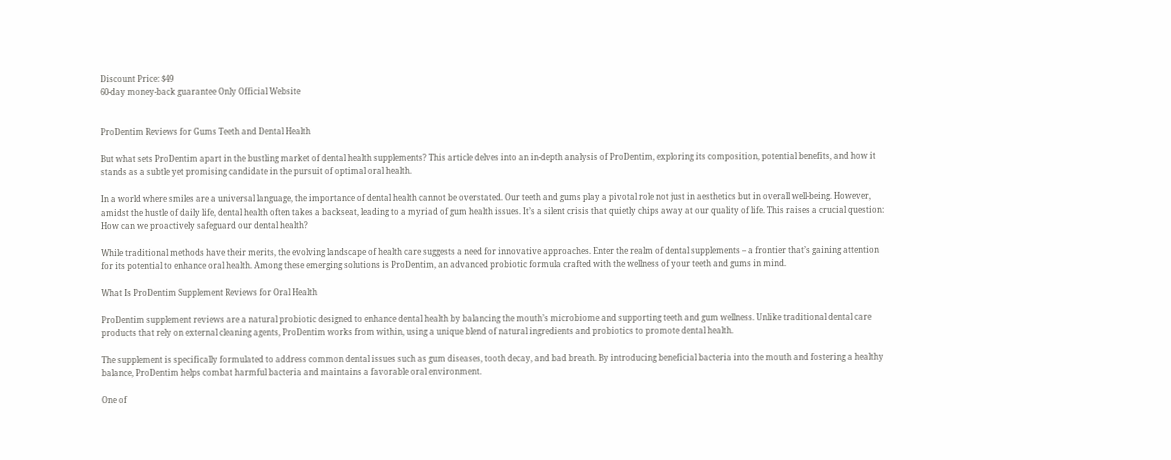Discount Price: $49
60-day money-back guarantee Only Official Website


ProDentim Reviews for Gums Teeth and Dental Health

But what sets ProDentim apart in the bustling market of dental health supplements? This article delves into an in-depth analysis of ProDentim, exploring its composition, potential benefits, and how it stands as a subtle yet promising candidate in the pursuit of optimal oral health.

In a world where smiles are a universal language, the importance of dental health cannot be overstated. Our teeth and gums play a pivotal role not just in aesthetics but in overall well-being. However, amidst the hustle of daily life, dental health often takes a backseat, leading to a myriad of gum health issues. It’s a silent crisis that quietly chips away at our quality of life. This raises a crucial question: How can we proactively safeguard our dental health?

While traditional methods have their merits, the evolving landscape of health care suggests a need for innovative approaches. Enter the realm of dental supplements – a frontier that’s gaining attention for its potential to enhance oral health. Among these emerging solutions is ProDentim, an advanced probiotic formula crafted with the wellness of your teeth and gums in mind.

What Is ProDentim Supplement Reviews for Oral Health

ProDentim supplement reviews are a natural probiotic designed to enhance dental health by balancing the mouth’s microbiome and supporting teeth and gum wellness. Unlike traditional dental care products that rely on external cleaning agents, ProDentim works from within, using a unique blend of natural ingredients and probiotics to promote dental health.

The supplement is specifically formulated to address common dental issues such as gum diseases, tooth decay, and bad breath. By introducing beneficial bacteria into the mouth and fostering a healthy balance, ProDentim helps combat harmful bacteria and maintains a favorable oral environment.

One of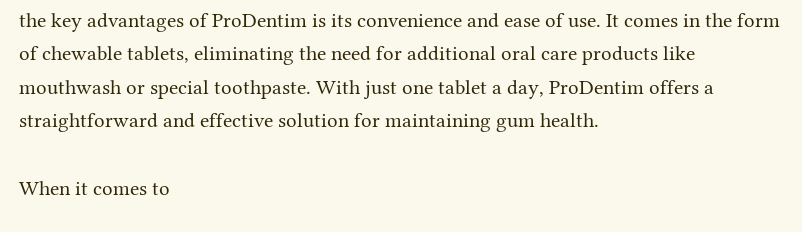the key advantages of ProDentim is its convenience and ease of use. It comes in the form of chewable tablets, eliminating the need for additional oral care products like mouthwash or special toothpaste. With just one tablet a day, ProDentim offers a straightforward and effective solution for maintaining gum health.

When it comes to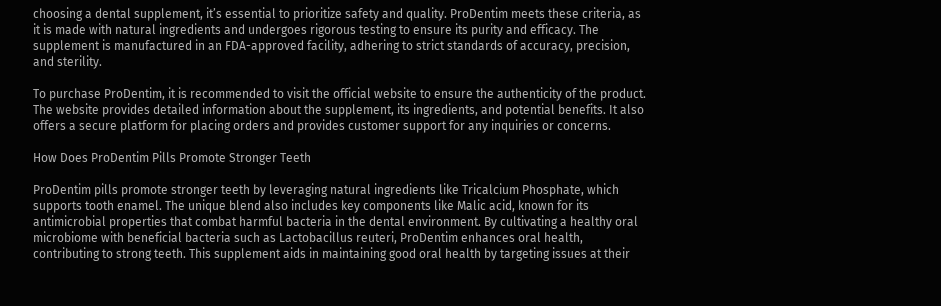choosing a dental supplement, it’s essential to prioritize safety and quality. ProDentim meets these criteria, as it is made with natural ingredients and undergoes rigorous testing to ensure its purity and efficacy. The supplement is manufactured in an FDA-approved facility, adhering to strict standards of accuracy, precision, and sterility.

To purchase ProDentim, it is recommended to visit the official website to ensure the authenticity of the product. The website provides detailed information about the supplement, its ingredients, and potential benefits. It also offers a secure platform for placing orders and provides customer support for any inquiries or concerns.

How Does ProDentim Pills Promote Stronger Teeth

ProDentim pills promote stronger teeth by leveraging natural ingredients like Tricalcium Phosphate, which supports tooth enamel. The unique blend also includes key components like Malic acid, known for its antimicrobial properties that combat harmful bacteria in the dental environment. By cultivating a healthy oral microbiome with beneficial bacteria such as Lactobacillus reuteri, ProDentim enhances oral health, contributing to strong teeth. This supplement aids in maintaining good oral health by targeting issues at their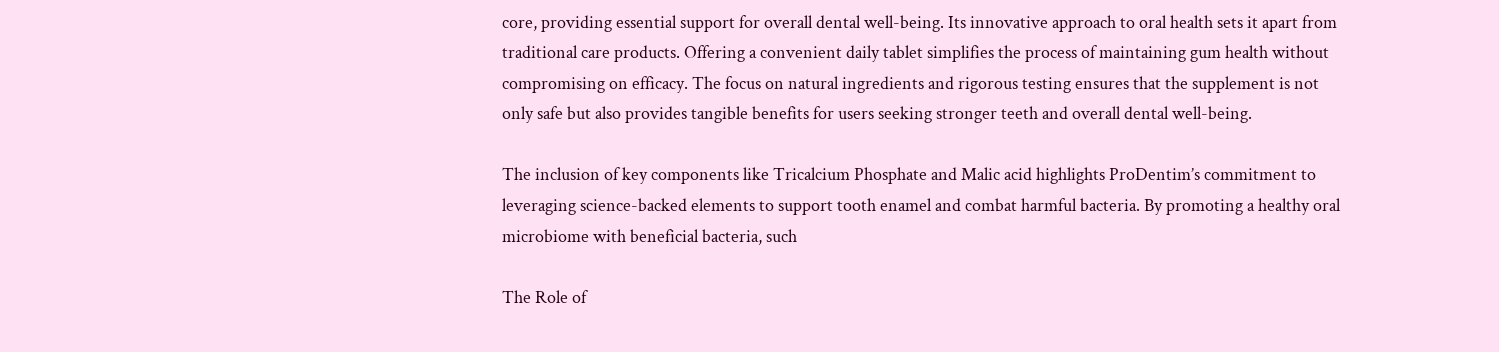core, providing essential support for overall dental well-being. Its innovative approach to oral health sets it apart from traditional care products. Offering a convenient daily tablet simplifies the process of maintaining gum health without compromising on efficacy. The focus on natural ingredients and rigorous testing ensures that the supplement is not only safe but also provides tangible benefits for users seeking stronger teeth and overall dental well-being.

The inclusion of key components like Tricalcium Phosphate and Malic acid highlights ProDentim’s commitment to leveraging science-backed elements to support tooth enamel and combat harmful bacteria. By promoting a healthy oral microbiome with beneficial bacteria, such

The Role of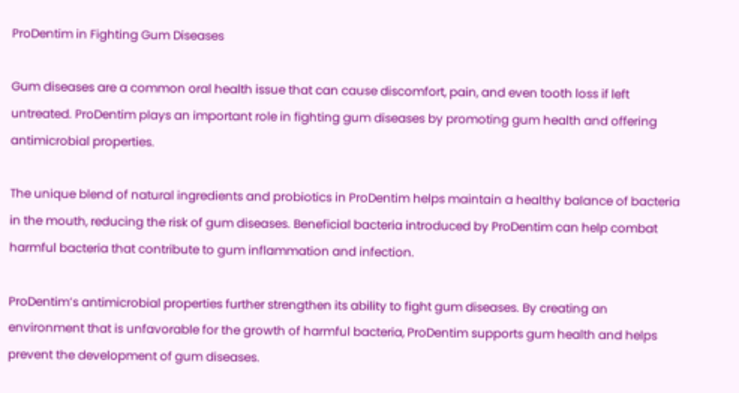ProDentim in Fighting Gum Diseases

Gum diseases are a common oral health issue that can cause discomfort, pain, and even tooth loss if left untreated. ProDentim plays an important role in fighting gum diseases by promoting gum health and offering antimicrobial properties.

The unique blend of natural ingredients and probiotics in ProDentim helps maintain a healthy balance of bacteria in the mouth, reducing the risk of gum diseases. Beneficial bacteria introduced by ProDentim can help combat harmful bacteria that contribute to gum inflammation and infection.

ProDentim’s antimicrobial properties further strengthen its ability to fight gum diseases. By creating an environment that is unfavorable for the growth of harmful bacteria, ProDentim supports gum health and helps prevent the development of gum diseases.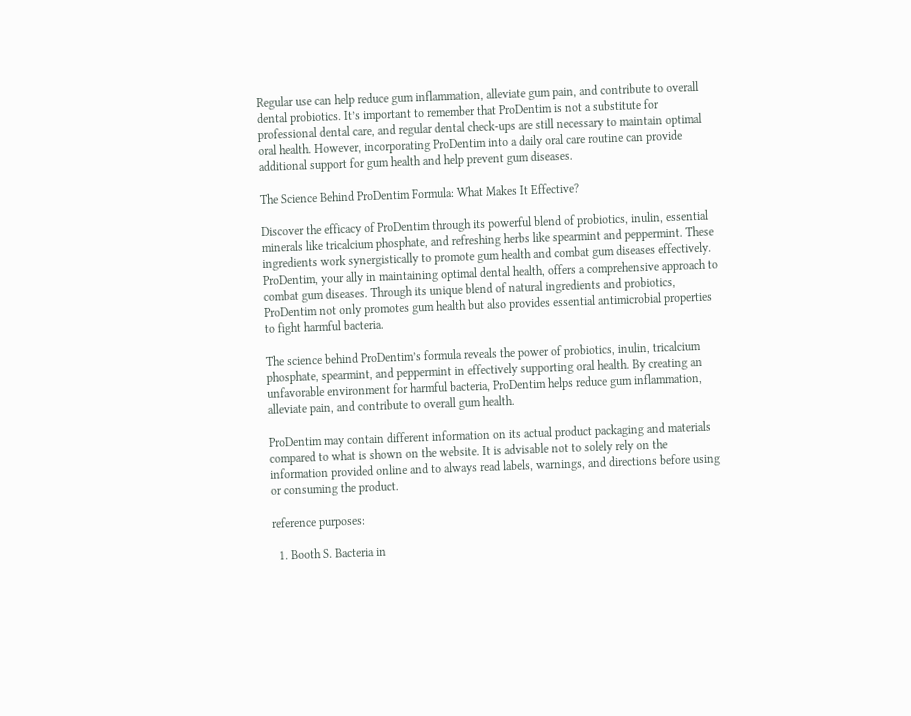Regular use can help reduce gum inflammation, alleviate gum pain, and contribute to overall dental probiotics. It’s important to remember that ProDentim is not a substitute for professional dental care, and regular dental check-ups are still necessary to maintain optimal oral health. However, incorporating ProDentim into a daily oral care routine can provide additional support for gum health and help prevent gum diseases.

The Science Behind ProDentim Formula: What Makes It Effective?

Discover the efficacy of ProDentim through its powerful blend of probiotics, inulin, essential minerals like tricalcium phosphate, and refreshing herbs like spearmint and peppermint. These ingredients work synergistically to promote gum health and combat gum diseases effectively. ProDentim, your ally in maintaining optimal dental health, offers a comprehensive approach to combat gum diseases. Through its unique blend of natural ingredients and probiotics, ProDentim not only promotes gum health but also provides essential antimicrobial properties to fight harmful bacteria.

The science behind ProDentim’s formula reveals the power of probiotics, inulin, tricalcium phosphate, spearmint, and peppermint in effectively supporting oral health. By creating an unfavorable environment for harmful bacteria, ProDentim helps reduce gum inflammation, alleviate pain, and contribute to overall gum health.

ProDentim may contain different information on its actual product packaging and materials compared to what is shown on the website. It is advisable not to solely rely on the information provided online and to always read labels, warnings, and directions before using or consuming the product.

reference purposes:

  1. Booth S. Bacteria in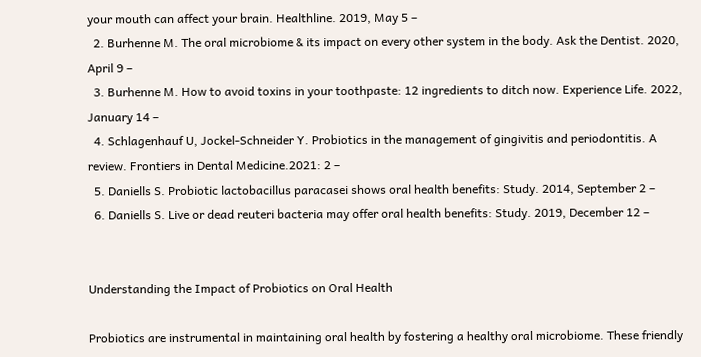your mouth can affect your brain. Healthline. 2019, May 5 –
  2. Burhenne M. The oral microbiome & its impact on every other system in the body. Ask the Dentist. 2020, April 9 –
  3. Burhenne M. How to avoid toxins in your toothpaste: 12 ingredients to ditch now. Experience Life. 2022, January 14 –
  4. Schlagenhauf U, Jockel-Schneider Y. Probiotics in the management of gingivitis and periodontitis. A review. Frontiers in Dental Medicine.2021: 2 –
  5. Daniells S. Probiotic lactobacillus paracasei shows oral health benefits: Study. 2014, September 2 –
  6. Daniells S. Live or dead reuteri bacteria may offer oral health benefits: Study. 2019, December 12 –


Understanding the Impact of Probiotics on Oral Health

Probiotics are instrumental in maintaining oral health by fostering a healthy oral microbiome. These friendly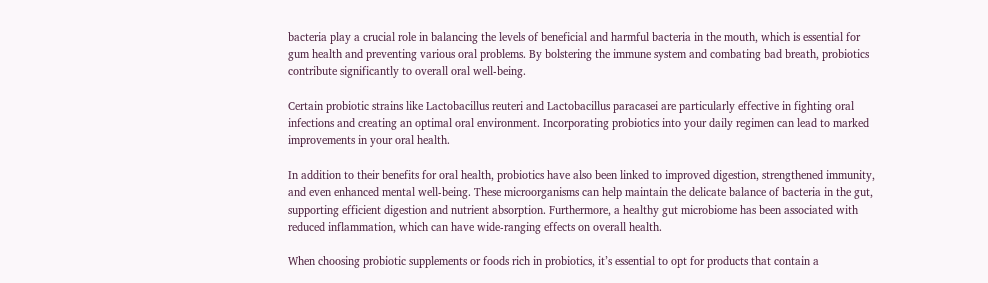bacteria play a crucial role in balancing the levels of beneficial and harmful bacteria in the mouth, which is essential for gum health and preventing various oral problems. By bolstering the immune system and combating bad breath, probiotics contribute significantly to overall oral well-being.

Certain probiotic strains like Lactobacillus reuteri and Lactobacillus paracasei are particularly effective in fighting oral infections and creating an optimal oral environment. Incorporating probiotics into your daily regimen can lead to marked improvements in your oral health.

In addition to their benefits for oral health, probiotics have also been linked to improved digestion, strengthened immunity, and even enhanced mental well-being. These microorganisms can help maintain the delicate balance of bacteria in the gut, supporting efficient digestion and nutrient absorption. Furthermore, a healthy gut microbiome has been associated with reduced inflammation, which can have wide-ranging effects on overall health.

When choosing probiotic supplements or foods rich in probiotics, it’s essential to opt for products that contain a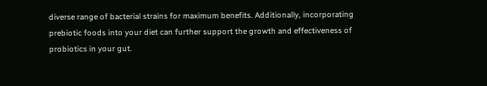diverse range of bacterial strains for maximum benefits. Additionally, incorporating prebiotic foods into your diet can further support the growth and effectiveness of probiotics in your gut.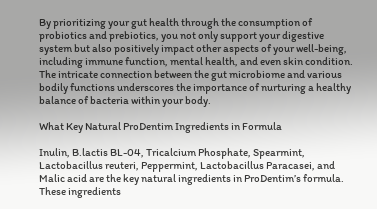By prioritizing your gut health through the consumption of probiotics and prebiotics, you not only support your digestive system but also positively impact other aspects of your well-being, including immune function, mental health, and even skin condition. The intricate connection between the gut microbiome and various bodily functions underscores the importance of nurturing a healthy balance of bacteria within your body.

What Key Natural ProDentim Ingredients in Formula

Inulin, B.lactis BL-04, Tricalcium Phosphate, Spearmint, Lactobacillus reuteri, Peppermint, Lactobacillus Paracasei, and Malic acid are the key natural ingredients in ProDentim’s formula. These ingredients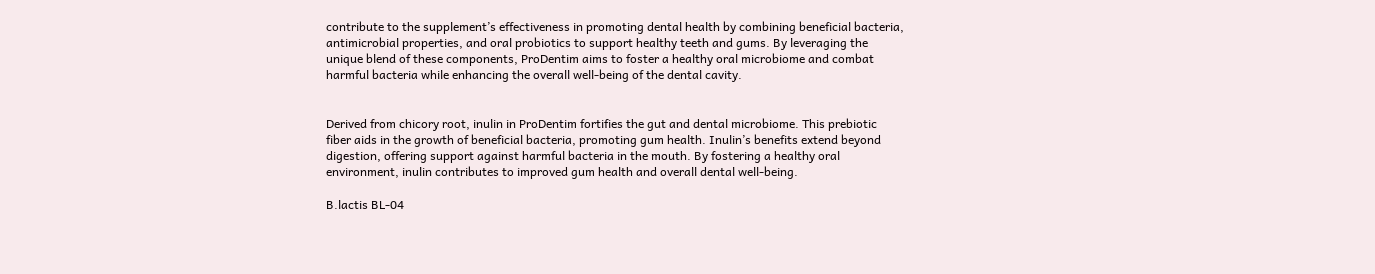contribute to the supplement’s effectiveness in promoting dental health by combining beneficial bacteria, antimicrobial properties, and oral probiotics to support healthy teeth and gums. By leveraging the unique blend of these components, ProDentim aims to foster a healthy oral microbiome and combat harmful bacteria while enhancing the overall well-being of the dental cavity.


Derived from chicory root, inulin in ProDentim fortifies the gut and dental microbiome. This prebiotic fiber aids in the growth of beneficial bacteria, promoting gum health. Inulin’s benefits extend beyond digestion, offering support against harmful bacteria in the mouth. By fostering a healthy oral environment, inulin contributes to improved gum health and overall dental well-being.

B.lactis BL-04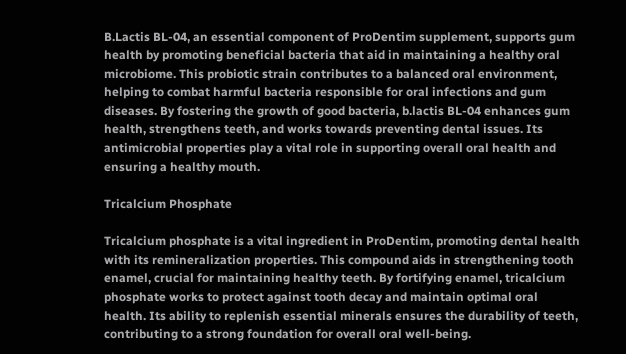B.Lactis BL-04, an essential component of ProDentim supplement, supports gum health by promoting beneficial bacteria that aid in maintaining a healthy oral microbiome. This probiotic strain contributes to a balanced oral environment, helping to combat harmful bacteria responsible for oral infections and gum diseases. By fostering the growth of good bacteria, b.lactis BL-04 enhances gum health, strengthens teeth, and works towards preventing dental issues. Its antimicrobial properties play a vital role in supporting overall oral health and ensuring a healthy mouth.

Tricalcium Phosphate

Tricalcium phosphate is a vital ingredient in ProDentim, promoting dental health with its remineralization properties. This compound aids in strengthening tooth enamel, crucial for maintaining healthy teeth. By fortifying enamel, tricalcium phosphate works to protect against tooth decay and maintain optimal oral health. Its ability to replenish essential minerals ensures the durability of teeth, contributing to a strong foundation for overall oral well-being.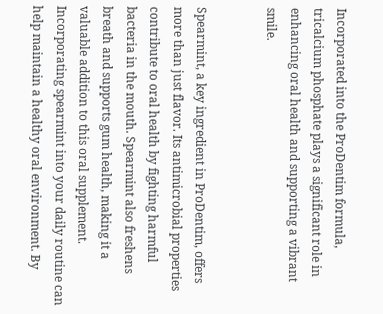Incorporated into the ProDentim formula, tricalcium phosphate plays a significant role in enhancing oral health and supporting a vibrant smile.


Spearmint, a key ingredient in ProDentim, offers more than just flavor. Its antimicrobial properties contribute to oral health by fighting harmful bacteria in the mouth. Spearmint also freshens breath and supports gum health, making it a valuable addition to this oral supplement. Incorporating spearmint into your daily routine can help maintain a healthy oral environment. By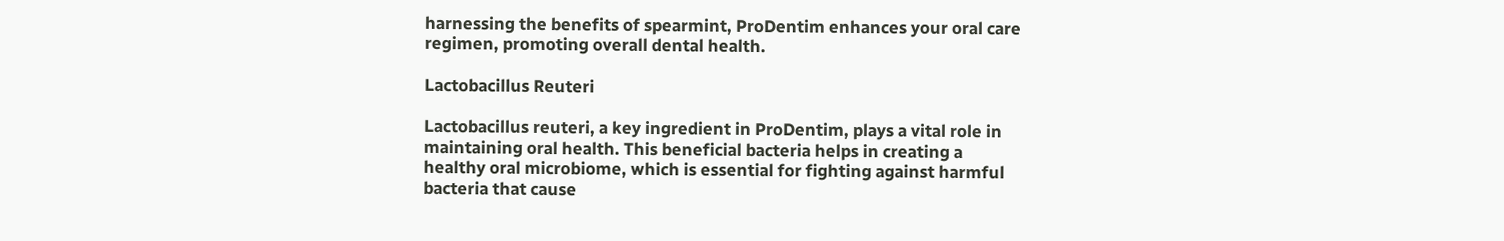harnessing the benefits of spearmint, ProDentim enhances your oral care regimen, promoting overall dental health.

Lactobacillus Reuteri

Lactobacillus reuteri, a key ingredient in ProDentim, plays a vital role in maintaining oral health. This beneficial bacteria helps in creating a healthy oral microbiome, which is essential for fighting against harmful bacteria that cause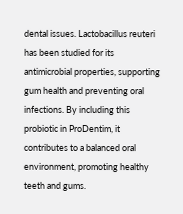dental issues. Lactobacillus reuteri has been studied for its antimicrobial properties, supporting gum health and preventing oral infections. By including this probiotic in ProDentim, it contributes to a balanced oral environment, promoting healthy teeth and gums.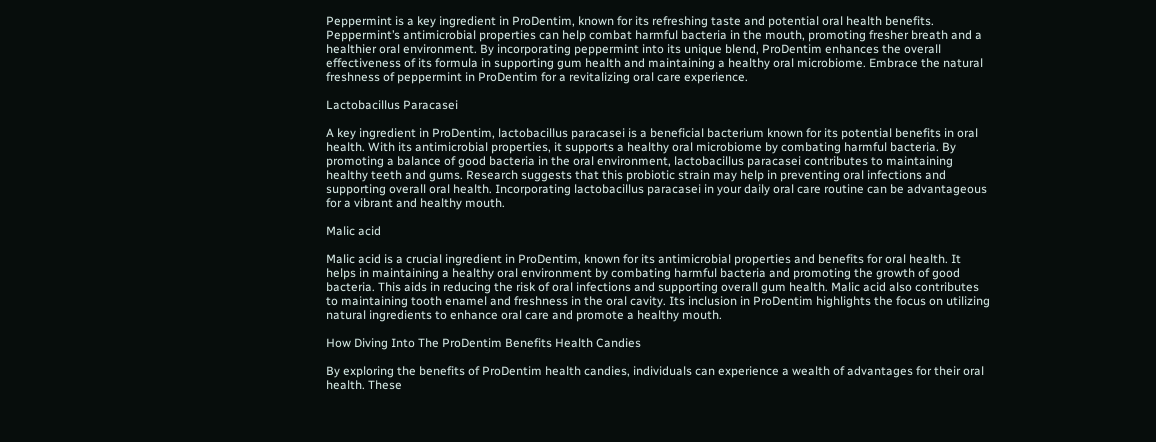Peppermint is a key ingredient in ProDentim, known for its refreshing taste and potential oral health benefits. Peppermint’s antimicrobial properties can help combat harmful bacteria in the mouth, promoting fresher breath and a healthier oral environment. By incorporating peppermint into its unique blend, ProDentim enhances the overall effectiveness of its formula in supporting gum health and maintaining a healthy oral microbiome. Embrace the natural freshness of peppermint in ProDentim for a revitalizing oral care experience.

Lactobacillus Paracasei

A key ingredient in ProDentim, lactobacillus paracasei is a beneficial bacterium known for its potential benefits in oral health. With its antimicrobial properties, it supports a healthy oral microbiome by combating harmful bacteria. By promoting a balance of good bacteria in the oral environment, lactobacillus paracasei contributes to maintaining healthy teeth and gums. Research suggests that this probiotic strain may help in preventing oral infections and supporting overall oral health. Incorporating lactobacillus paracasei in your daily oral care routine can be advantageous for a vibrant and healthy mouth.

Malic acid

Malic acid is a crucial ingredient in ProDentim, known for its antimicrobial properties and benefits for oral health. It helps in maintaining a healthy oral environment by combating harmful bacteria and promoting the growth of good bacteria. This aids in reducing the risk of oral infections and supporting overall gum health. Malic acid also contributes to maintaining tooth enamel and freshness in the oral cavity. Its inclusion in ProDentim highlights the focus on utilizing natural ingredients to enhance oral care and promote a healthy mouth.

How Diving Into The ProDentim Benefits Health Candies

By exploring the benefits of ProDentim health candies, individuals can experience a wealth of advantages for their oral health. These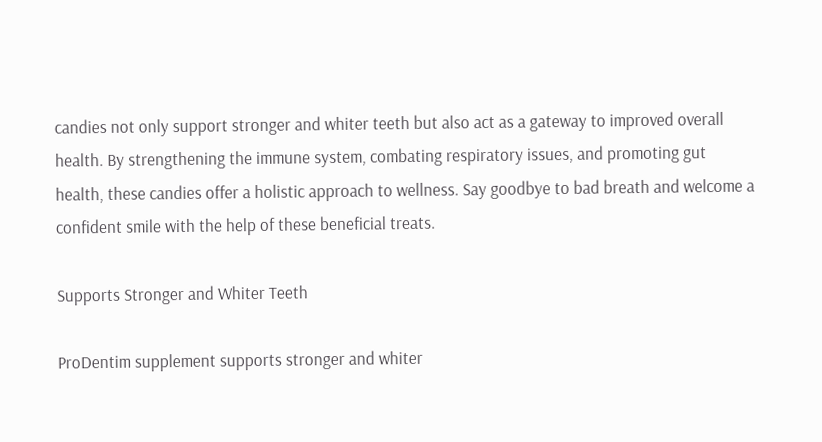candies not only support stronger and whiter teeth but also act as a gateway to improved overall health. By strengthening the immune system, combating respiratory issues, and promoting gut health, these candies offer a holistic approach to wellness. Say goodbye to bad breath and welcome a confident smile with the help of these beneficial treats.

Supports Stronger and Whiter Teeth

ProDentim supplement supports stronger and whiter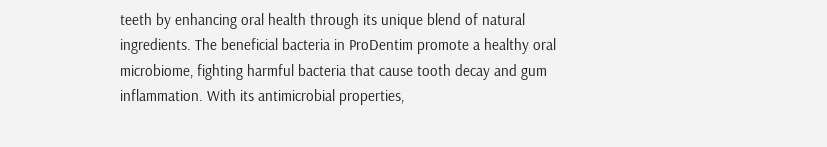teeth by enhancing oral health through its unique blend of natural ingredients. The beneficial bacteria in ProDentim promote a healthy oral microbiome, fighting harmful bacteria that cause tooth decay and gum inflammation. With its antimicrobial properties,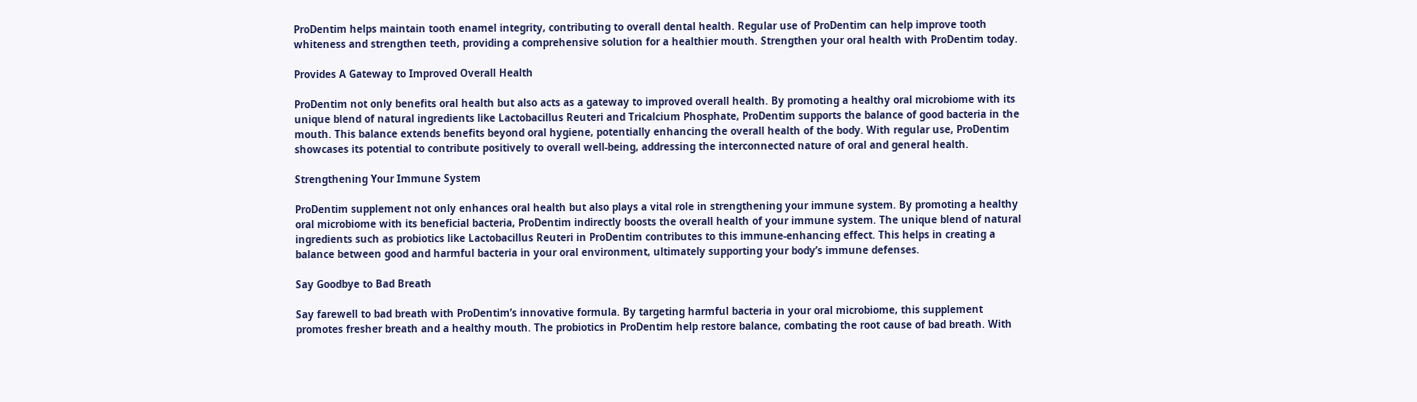ProDentim helps maintain tooth enamel integrity, contributing to overall dental health. Regular use of ProDentim can help improve tooth whiteness and strengthen teeth, providing a comprehensive solution for a healthier mouth. Strengthen your oral health with ProDentim today.

Provides A Gateway to Improved Overall Health

ProDentim not only benefits oral health but also acts as a gateway to improved overall health. By promoting a healthy oral microbiome with its unique blend of natural ingredients like Lactobacillus Reuteri and Tricalcium Phosphate, ProDentim supports the balance of good bacteria in the mouth. This balance extends benefits beyond oral hygiene, potentially enhancing the overall health of the body. With regular use, ProDentim showcases its potential to contribute positively to overall well-being, addressing the interconnected nature of oral and general health.

Strengthening Your Immune System

ProDentim supplement not only enhances oral health but also plays a vital role in strengthening your immune system. By promoting a healthy oral microbiome with its beneficial bacteria, ProDentim indirectly boosts the overall health of your immune system. The unique blend of natural ingredients such as probiotics like Lactobacillus Reuteri in ProDentim contributes to this immune-enhancing effect. This helps in creating a balance between good and harmful bacteria in your oral environment, ultimately supporting your body’s immune defenses.

Say Goodbye to Bad Breath

Say farewell to bad breath with ProDentim’s innovative formula. By targeting harmful bacteria in your oral microbiome, this supplement promotes fresher breath and a healthy mouth. The probiotics in ProDentim help restore balance, combating the root cause of bad breath. With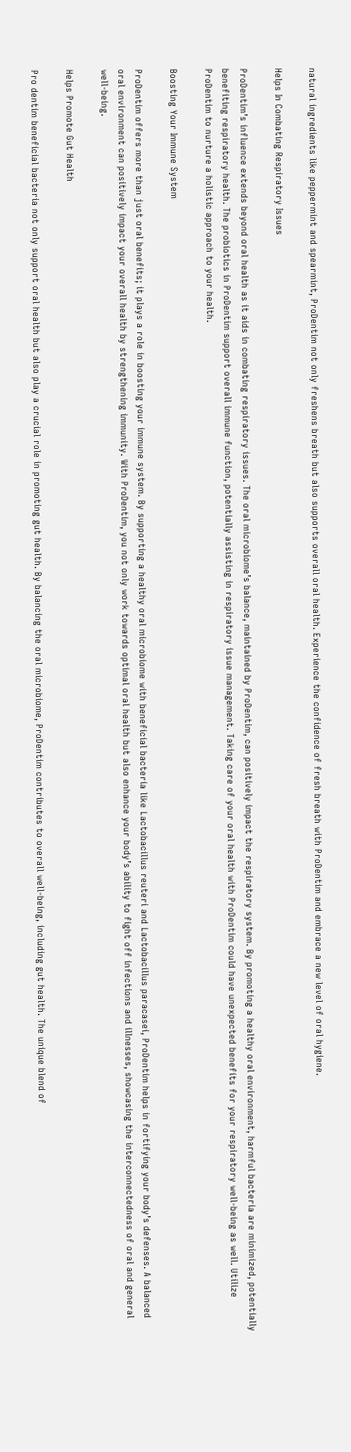natural ingredients like peppermint and spearmint, ProDentim not only freshens breath but also supports overall oral health. Experience the confidence of fresh breath with ProDentim and embrace a new level of oral hygiene.

Helps In Combating Respiratory Issues

ProDentim’s influence extends beyond oral health as it aids in combating respiratory issues. The oral microbiome’s balance, maintained by ProDentim, can positively impact the respiratory system. By promoting a healthy oral environment, harmful bacteria are minimized, potentially benefiting respiratory health. The probiotics in ProDentim support overall immune function, potentially assisting in respiratory issue management. Taking care of your oral health with ProDentim could have unexpected benefits for your respiratory well-being as well. Utilize ProDentim to nurture a holistic approach to your health.

Boosting Your Immune System

ProDentim offers more than just oral benefits; it plays a role in boosting your immune system. By supporting a healthy oral microbiome with beneficial bacteria like Lactobacillus reuteri and Lactobacillus paracasei, ProDentim helps in fortifying your body’s defenses. A balanced oral environment can positively impact your overall health by strengthening immunity. With ProDentim, you not only work towards optimal oral health but also enhance your body’s ability to fight off infections and illnesses, showcasing the interconnectedness of oral and general well-being.

Helps Promote Gut Health

Pro dentim beneficial bacteria not only support oral health but also play a crucial role in promoting gut health. By balancing the oral microbiome, ProDentim contributes to overall well-being, including gut health. The unique blend of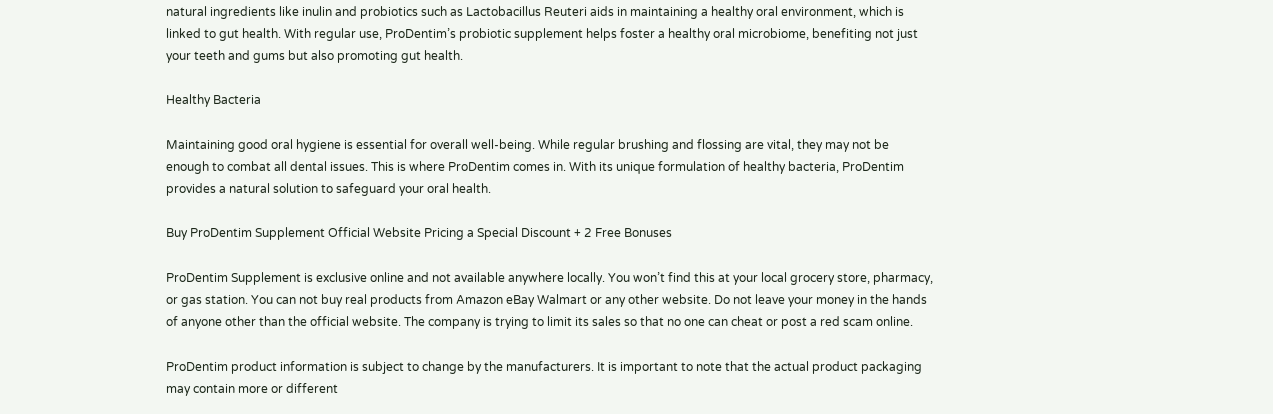natural ingredients like inulin and probiotics such as Lactobacillus Reuteri aids in maintaining a healthy oral environment, which is linked to gut health. With regular use, ProDentim’s probiotic supplement helps foster a healthy oral microbiome, benefiting not just your teeth and gums but also promoting gut health.

Healthy Bacteria

Maintaining good oral hygiene is essential for overall well-being. While regular brushing and flossing are vital, they may not be enough to combat all dental issues. This is where ProDentim comes in. With its unique formulation of healthy bacteria, ProDentim provides a natural solution to safeguard your oral health.

Buy ProDentim Supplement Official Website Pricing a Special Discount + 2 Free Bonuses

ProDentim Supplement is exclusive online and not available anywhere locally. You won’t find this at your local grocery store, pharmacy, or gas station. You can not buy real products from Amazon eBay Walmart or any other website. Do not leave your money in the hands of anyone other than the official website. The company is trying to limit its sales so that no one can cheat or post a red scam online.

ProDentim product information is subject to change by the manufacturers. It is important to note that the actual product packaging may contain more or different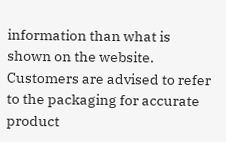information than what is shown on the website. Customers are advised to refer to the packaging for accurate product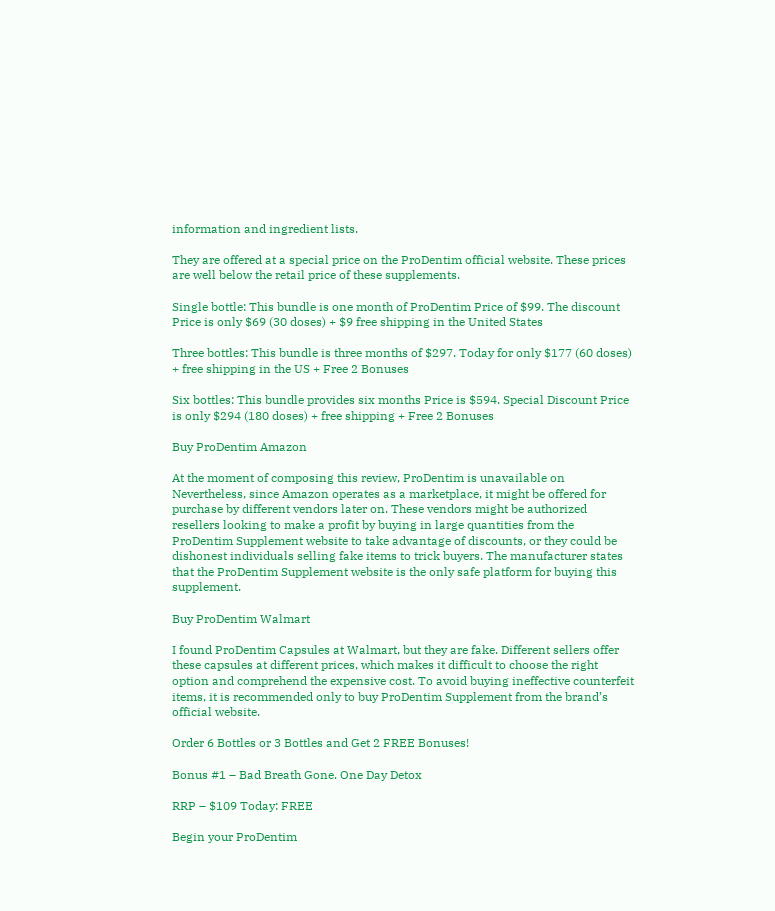information and ingredient lists.

They are offered at a special price on the ProDentim official website. These prices are well below the retail price of these supplements.

Single bottle: This bundle is one month of ProDentim Price of $99. The discount Price is only $69 (30 doses) + $9 free shipping in the United States

Three bottles: This bundle is three months of $297. Today for only $177 (60 doses) + free shipping in the US + Free 2 Bonuses

Six bottles: This bundle provides six months Price is $594. Special Discount Price is only $294 (180 doses) + free shipping + Free 2 Bonuses

Buy ProDentim Amazon

At the moment of composing this review, ProDentim is unavailable on Nevertheless, since Amazon operates as a marketplace, it might be offered for purchase by different vendors later on. These vendors might be authorized resellers looking to make a profit by buying in large quantities from the ProDentim Supplement website to take advantage of discounts, or they could be dishonest individuals selling fake items to trick buyers. The manufacturer states that the ProDentim Supplement website is the only safe platform for buying this supplement.

Buy ProDentim Walmart

I found ProDentim Capsules at Walmart, but they are fake. Different sellers offer these capsules at different prices, which makes it difficult to choose the right option and comprehend the expensive cost. To avoid buying ineffective counterfeit items, it is recommended only to buy ProDentim Supplement from the brand’s official website.

Order 6 Bottles or 3 Bottles and Get 2 FREE Bonuses!

Bonus #1 – Bad Breath Gone. One Day Detox

RRP – $109 Today: FREE

Begin your ProDentim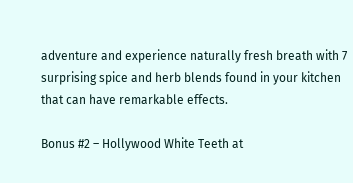adventure and experience naturally fresh breath with 7 surprising spice and herb blends found in your kitchen that can have remarkable effects.

Bonus #2 – Hollywood White Teeth at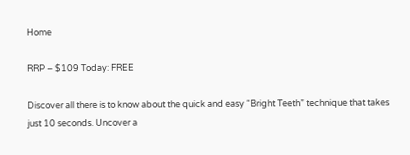Home

RRP – $109 Today: FREE

Discover all there is to know about the quick and easy “Bright Teeth” technique that takes just 10 seconds. Uncover a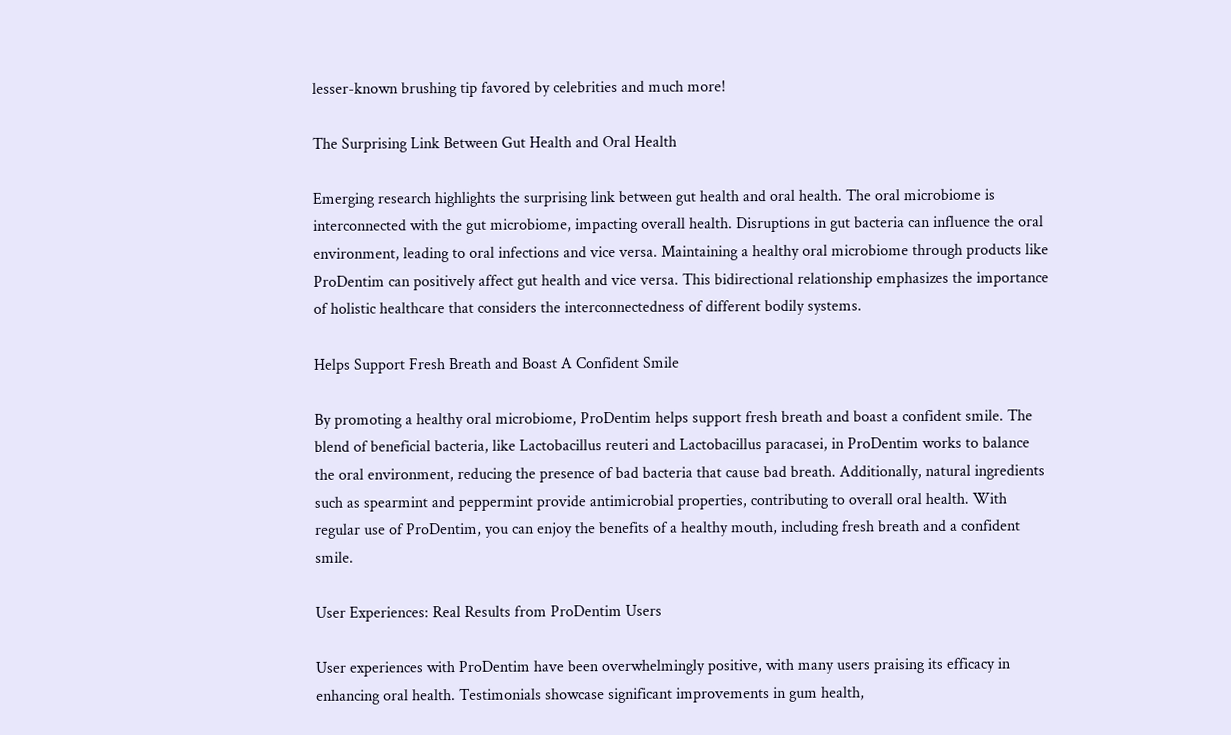lesser-known brushing tip favored by celebrities and much more!

The Surprising Link Between Gut Health and Oral Health

Emerging research highlights the surprising link between gut health and oral health. The oral microbiome is interconnected with the gut microbiome, impacting overall health. Disruptions in gut bacteria can influence the oral environment, leading to oral infections and vice versa. Maintaining a healthy oral microbiome through products like ProDentim can positively affect gut health and vice versa. This bidirectional relationship emphasizes the importance of holistic healthcare that considers the interconnectedness of different bodily systems.

Helps Support Fresh Breath and Boast A Confident Smile

By promoting a healthy oral microbiome, ProDentim helps support fresh breath and boast a confident smile. The blend of beneficial bacteria, like Lactobacillus reuteri and Lactobacillus paracasei, in ProDentim works to balance the oral environment, reducing the presence of bad bacteria that cause bad breath. Additionally, natural ingredients such as spearmint and peppermint provide antimicrobial properties, contributing to overall oral health. With regular use of ProDentim, you can enjoy the benefits of a healthy mouth, including fresh breath and a confident smile.

User Experiences: Real Results from ProDentim Users

User experiences with ProDentim have been overwhelmingly positive, with many users praising its efficacy in enhancing oral health. Testimonials showcase significant improvements in gum health,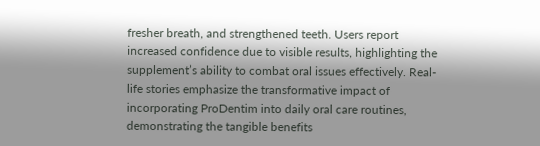fresher breath, and strengthened teeth. Users report increased confidence due to visible results, highlighting the supplement’s ability to combat oral issues effectively. Real-life stories emphasize the transformative impact of incorporating ProDentim into daily oral care routines, demonstrating the tangible benefits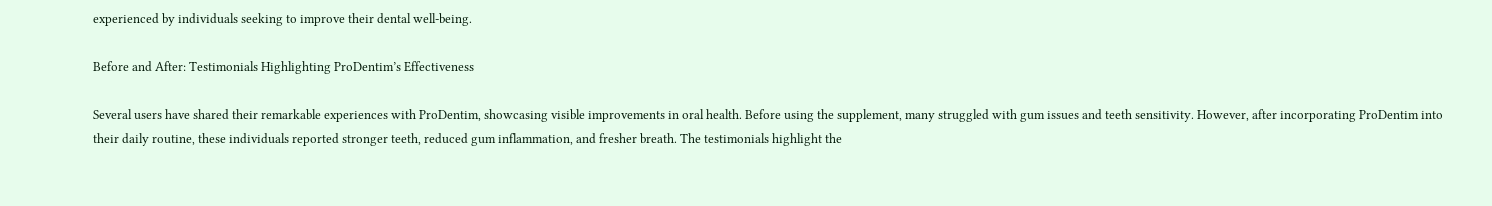experienced by individuals seeking to improve their dental well-being.

Before and After: Testimonials Highlighting ProDentim’s Effectiveness

Several users have shared their remarkable experiences with ProDentim, showcasing visible improvements in oral health. Before using the supplement, many struggled with gum issues and teeth sensitivity. However, after incorporating ProDentim into their daily routine, these individuals reported stronger teeth, reduced gum inflammation, and fresher breath. The testimonials highlight the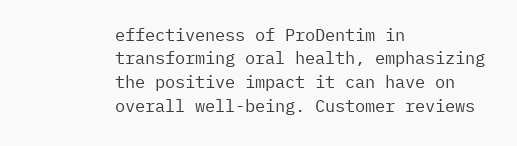effectiveness of ProDentim in transforming oral health, emphasizing the positive impact it can have on overall well-being. Customer reviews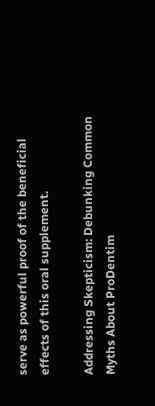serve as powerful proof of the beneficial effects of this oral supplement.

Addressing Skepticism: Debunking Common Myths About ProDentim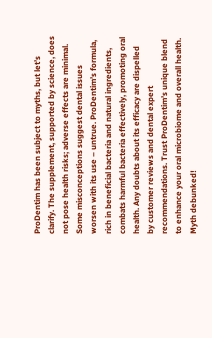ProDentim has been subject to myths, but let’s clarify. The supplement, supported by science, does not pose health risks; adverse effects are minimal. Some misconceptions suggest dental issues worsen with its use – untrue. ProDentim’s formula, rich in beneficial bacteria and natural ingredients, combats harmful bacteria effectively, promoting oral health. Any doubts about its efficacy are dispelled by customer reviews and dental expert recommendations. Trust ProDentim’s unique blend to enhance your oral microbiome and overall health. Myth debunked!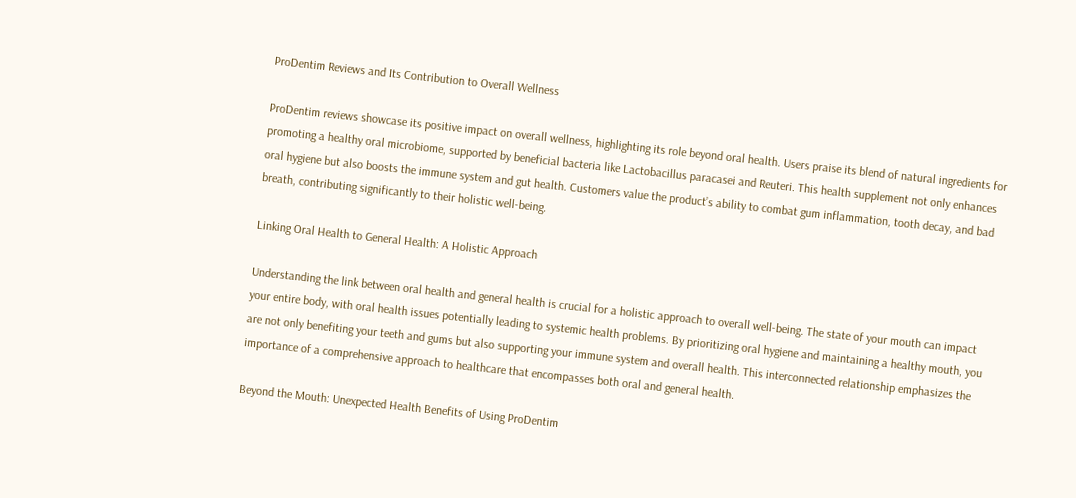ProDentim Reviews and Its Contribution to Overall Wellness

ProDentim reviews showcase its positive impact on overall wellness, highlighting its role beyond oral health. Users praise its blend of natural ingredients for promoting a healthy oral microbiome, supported by beneficial bacteria like Lactobacillus paracasei and Reuteri. This health supplement not only enhances oral hygiene but also boosts the immune system and gut health. Customers value the product’s ability to combat gum inflammation, tooth decay, and bad breath, contributing significantly to their holistic well-being.

Linking Oral Health to General Health: A Holistic Approach

Understanding the link between oral health and general health is crucial for a holistic approach to overall well-being. The state of your mouth can impact your entire body, with oral health issues potentially leading to systemic health problems. By prioritizing oral hygiene and maintaining a healthy mouth, you are not only benefiting your teeth and gums but also supporting your immune system and overall health. This interconnected relationship emphasizes the importance of a comprehensive approach to healthcare that encompasses both oral and general health.

Beyond the Mouth: Unexpected Health Benefits of Using ProDentim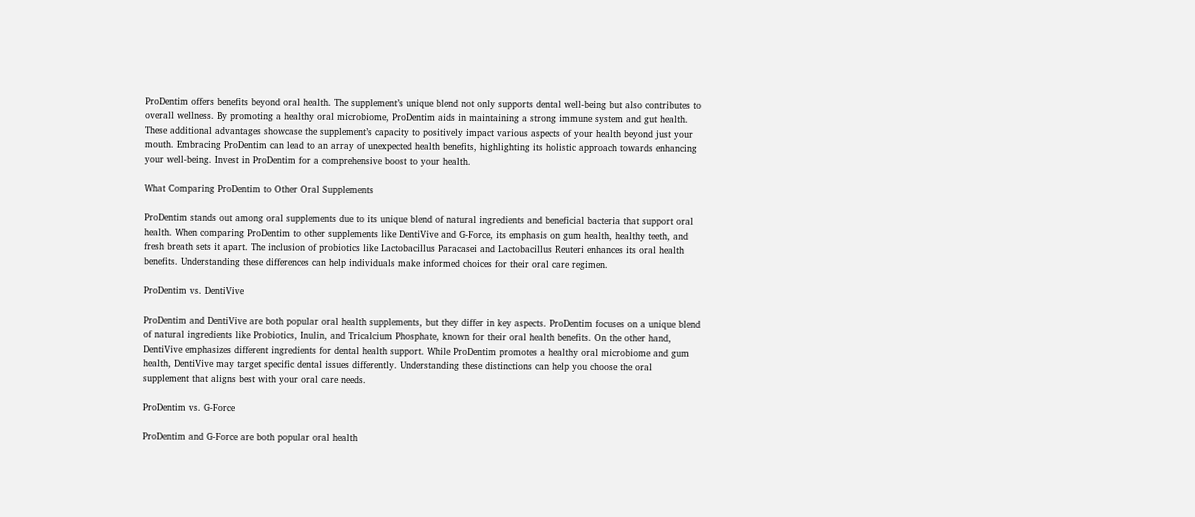ProDentim offers benefits beyond oral health. The supplement’s unique blend not only supports dental well-being but also contributes to overall wellness. By promoting a healthy oral microbiome, ProDentim aids in maintaining a strong immune system and gut health. These additional advantages showcase the supplement’s capacity to positively impact various aspects of your health beyond just your mouth. Embracing ProDentim can lead to an array of unexpected health benefits, highlighting its holistic approach towards enhancing your well-being. Invest in ProDentim for a comprehensive boost to your health.

What Comparing ProDentim to Other Oral Supplements

ProDentim stands out among oral supplements due to its unique blend of natural ingredients and beneficial bacteria that support oral health. When comparing ProDentim to other supplements like DentiVive and G-Force, its emphasis on gum health, healthy teeth, and fresh breath sets it apart. The inclusion of probiotics like Lactobacillus Paracasei and Lactobacillus Reuteri enhances its oral health benefits. Understanding these differences can help individuals make informed choices for their oral care regimen.

ProDentim vs. DentiVive

ProDentim and DentiVive are both popular oral health supplements, but they differ in key aspects. ProDentim focuses on a unique blend of natural ingredients like Probiotics, Inulin, and Tricalcium Phosphate, known for their oral health benefits. On the other hand, DentiVive emphasizes different ingredients for dental health support. While ProDentim promotes a healthy oral microbiome and gum health, DentiVive may target specific dental issues differently. Understanding these distinctions can help you choose the oral supplement that aligns best with your oral care needs.

ProDentim vs. G-Force

ProDentim and G-Force are both popular oral health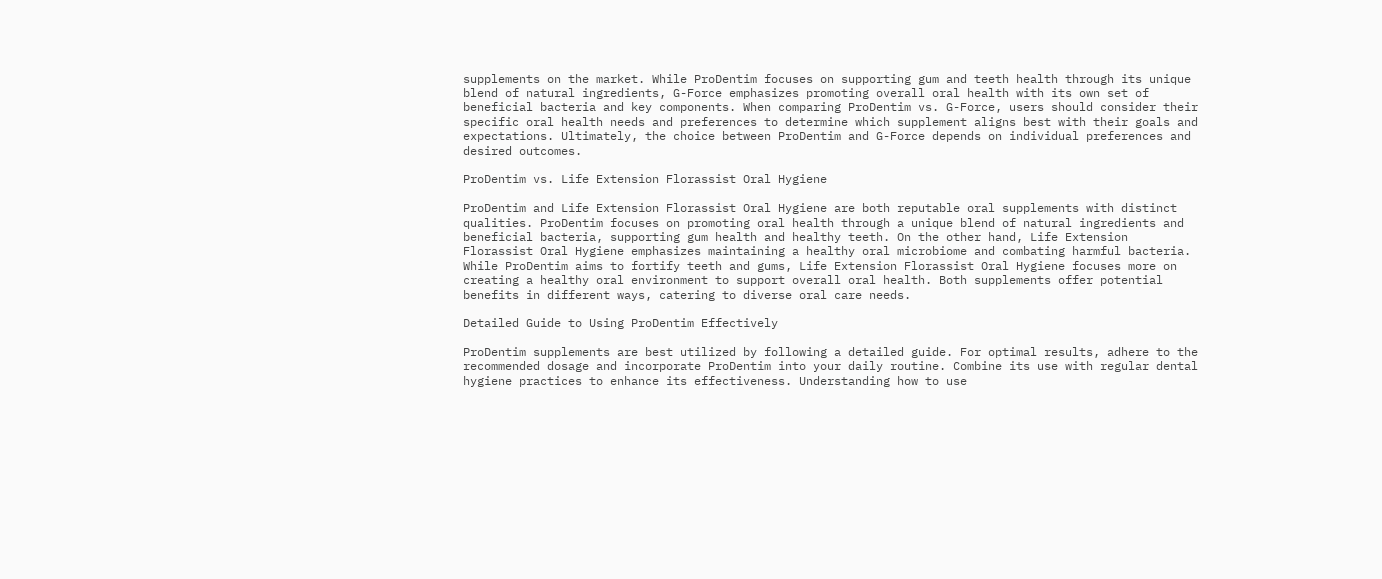supplements on the market. While ProDentim focuses on supporting gum and teeth health through its unique blend of natural ingredients, G-Force emphasizes promoting overall oral health with its own set of beneficial bacteria and key components. When comparing ProDentim vs. G-Force, users should consider their specific oral health needs and preferences to determine which supplement aligns best with their goals and expectations. Ultimately, the choice between ProDentim and G-Force depends on individual preferences and desired outcomes.

ProDentim vs. Life Extension Florassist Oral Hygiene

ProDentim and Life Extension Florassist Oral Hygiene are both reputable oral supplements with distinct qualities. ProDentim focuses on promoting oral health through a unique blend of natural ingredients and beneficial bacteria, supporting gum health and healthy teeth. On the other hand, Life Extension Florassist Oral Hygiene emphasizes maintaining a healthy oral microbiome and combating harmful bacteria. While ProDentim aims to fortify teeth and gums, Life Extension Florassist Oral Hygiene focuses more on creating a healthy oral environment to support overall oral health. Both supplements offer potential benefits in different ways, catering to diverse oral care needs.

Detailed Guide to Using ProDentim Effectively

ProDentim supplements are best utilized by following a detailed guide. For optimal results, adhere to the recommended dosage and incorporate ProDentim into your daily routine. Combine its use with regular dental hygiene practices to enhance its effectiveness. Understanding how to use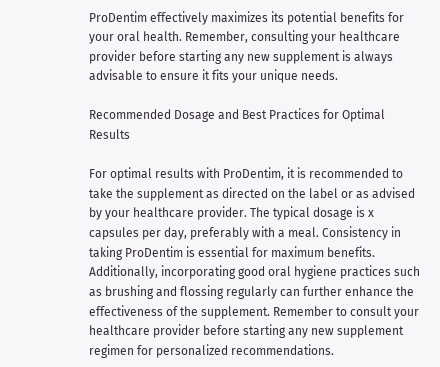ProDentim effectively maximizes its potential benefits for your oral health. Remember, consulting your healthcare provider before starting any new supplement is always advisable to ensure it fits your unique needs.

Recommended Dosage and Best Practices for Optimal Results

For optimal results with ProDentim, it is recommended to take the supplement as directed on the label or as advised by your healthcare provider. The typical dosage is x capsules per day, preferably with a meal. Consistency in taking ProDentim is essential for maximum benefits. Additionally, incorporating good oral hygiene practices such as brushing and flossing regularly can further enhance the effectiveness of the supplement. Remember to consult your healthcare provider before starting any new supplement regimen for personalized recommendations.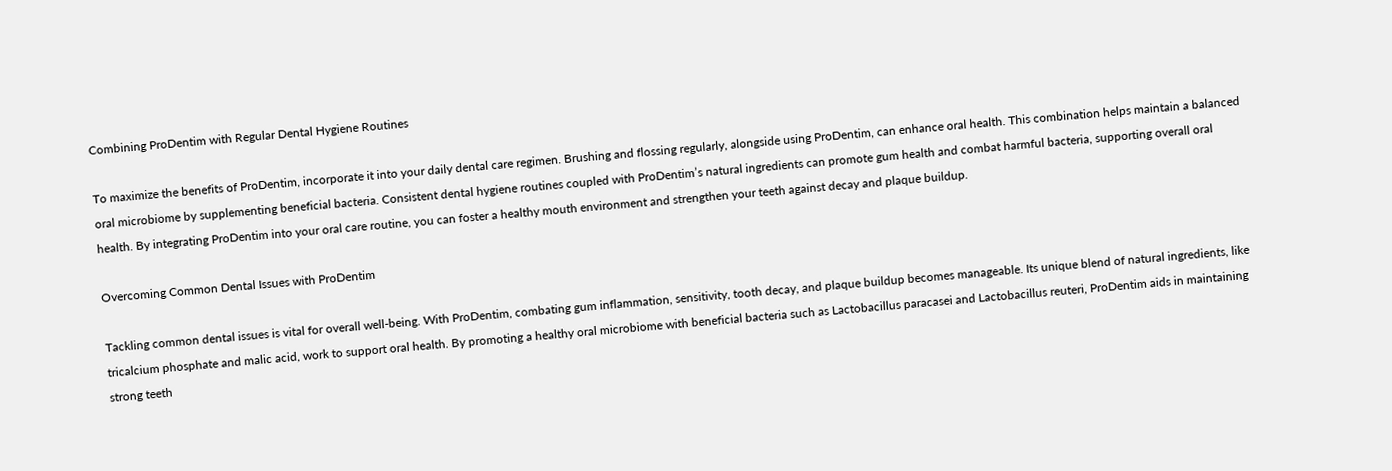Combining ProDentim with Regular Dental Hygiene Routines

To maximize the benefits of ProDentim, incorporate it into your daily dental care regimen. Brushing and flossing regularly, alongside using ProDentim, can enhance oral health. This combination helps maintain a balanced oral microbiome by supplementing beneficial bacteria. Consistent dental hygiene routines coupled with ProDentim’s natural ingredients can promote gum health and combat harmful bacteria, supporting overall oral health. By integrating ProDentim into your oral care routine, you can foster a healthy mouth environment and strengthen your teeth against decay and plaque buildup.

Overcoming Common Dental Issues with ProDentim

Tackling common dental issues is vital for overall well-being. With ProDentim, combating gum inflammation, sensitivity, tooth decay, and plaque buildup becomes manageable. Its unique blend of natural ingredients, like tricalcium phosphate and malic acid, work to support oral health. By promoting a healthy oral microbiome with beneficial bacteria such as Lactobacillus paracasei and Lactobacillus reuteri, ProDentim aids in maintaining strong teeth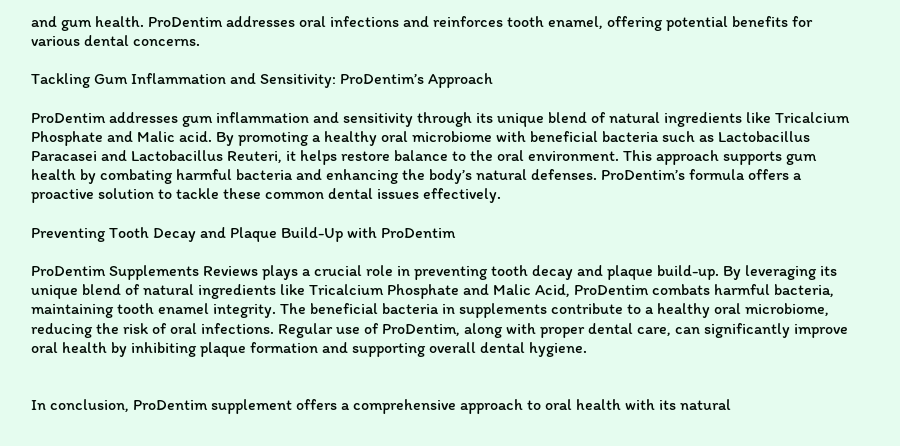and gum health. ProDentim addresses oral infections and reinforces tooth enamel, offering potential benefits for various dental concerns.

Tackling Gum Inflammation and Sensitivity: ProDentim’s Approach

ProDentim addresses gum inflammation and sensitivity through its unique blend of natural ingredients like Tricalcium Phosphate and Malic acid. By promoting a healthy oral microbiome with beneficial bacteria such as Lactobacillus Paracasei and Lactobacillus Reuteri, it helps restore balance to the oral environment. This approach supports gum health by combating harmful bacteria and enhancing the body’s natural defenses. ProDentim’s formula offers a proactive solution to tackle these common dental issues effectively.

Preventing Tooth Decay and Plaque Build-Up with ProDentim

ProDentim Supplements Reviews plays a crucial role in preventing tooth decay and plaque build-up. By leveraging its unique blend of natural ingredients like Tricalcium Phosphate and Malic Acid, ProDentim combats harmful bacteria, maintaining tooth enamel integrity. The beneficial bacteria in supplements contribute to a healthy oral microbiome, reducing the risk of oral infections. Regular use of ProDentim, along with proper dental care, can significantly improve oral health by inhibiting plaque formation and supporting overall dental hygiene.


In conclusion, ProDentim supplement offers a comprehensive approach to oral health with its natural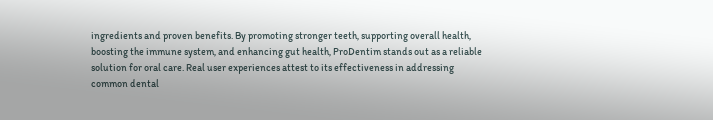ingredients and proven benefits. By promoting stronger teeth, supporting overall health, boosting the immune system, and enhancing gut health, ProDentim stands out as a reliable solution for oral care. Real user experiences attest to its effectiveness in addressing common dental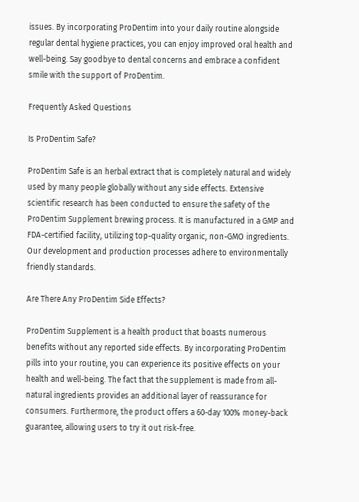issues. By incorporating ProDentim into your daily routine alongside regular dental hygiene practices, you can enjoy improved oral health and well-being. Say goodbye to dental concerns and embrace a confident smile with the support of ProDentim.

Frequently Asked Questions

Is ProDentim Safe?

ProDentim Safe is an herbal extract that is completely natural and widely used by many people globally without any side effects. Extensive scientific research has been conducted to ensure the safety of the ProDentim Supplement brewing process. It is manufactured in a GMP and FDA-certified facility, utilizing top-quality organic, non-GMO ingredients. Our development and production processes adhere to environmentally friendly standards.

Are There Any ProDentim Side Effects?

ProDentim Supplement is a health product that boasts numerous benefits without any reported side effects. By incorporating ProDentim pills into your routine, you can experience its positive effects on your health and well-being. The fact that the supplement is made from all-natural ingredients provides an additional layer of reassurance for consumers. Furthermore, the product offers a 60-day 100% money-back guarantee, allowing users to try it out risk-free.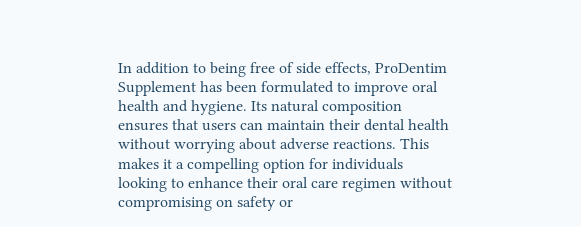In addition to being free of side effects, ProDentim Supplement has been formulated to improve oral health and hygiene. Its natural composition ensures that users can maintain their dental health without worrying about adverse reactions. This makes it a compelling option for individuals looking to enhance their oral care regimen without compromising on safety or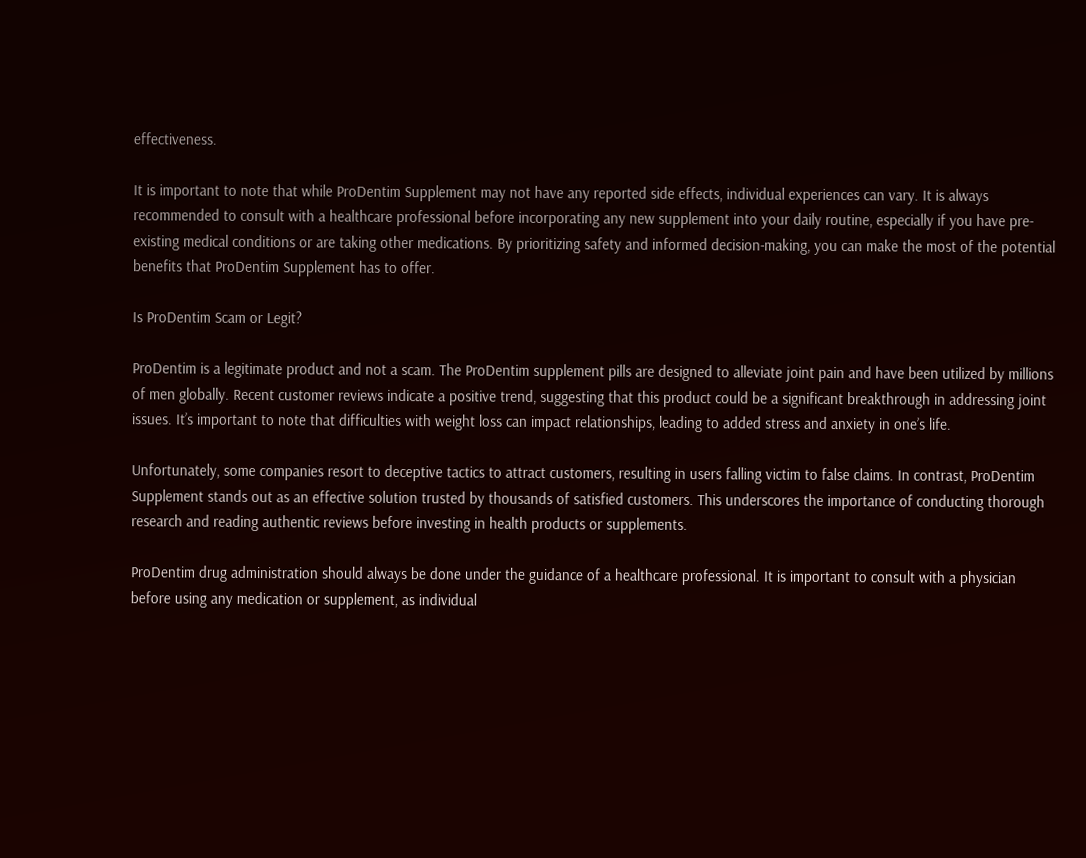effectiveness.

It is important to note that while ProDentim Supplement may not have any reported side effects, individual experiences can vary. It is always recommended to consult with a healthcare professional before incorporating any new supplement into your daily routine, especially if you have pre-existing medical conditions or are taking other medications. By prioritizing safety and informed decision-making, you can make the most of the potential benefits that ProDentim Supplement has to offer.

Is ProDentim Scam or Legit?

ProDentim is a legitimate product and not a scam. The ProDentim supplement pills are designed to alleviate joint pain and have been utilized by millions of men globally. Recent customer reviews indicate a positive trend, suggesting that this product could be a significant breakthrough in addressing joint issues. It’s important to note that difficulties with weight loss can impact relationships, leading to added stress and anxiety in one’s life.

Unfortunately, some companies resort to deceptive tactics to attract customers, resulting in users falling victim to false claims. In contrast, ProDentim Supplement stands out as an effective solution trusted by thousands of satisfied customers. This underscores the importance of conducting thorough research and reading authentic reviews before investing in health products or supplements.

ProDentim drug administration should always be done under the guidance of a healthcare professional. It is important to consult with a physician before using any medication or supplement, as individual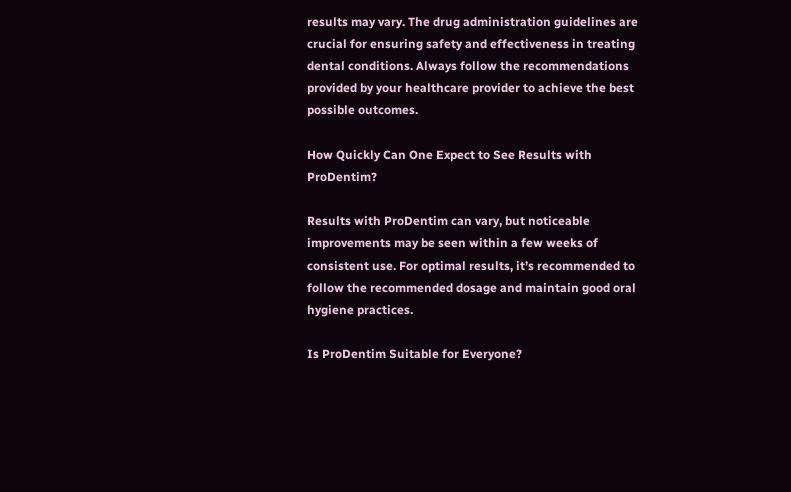results may vary. The drug administration guidelines are crucial for ensuring safety and effectiveness in treating dental conditions. Always follow the recommendations provided by your healthcare provider to achieve the best possible outcomes.

How Quickly Can One Expect to See Results with ProDentim?

Results with ProDentim can vary, but noticeable improvements may be seen within a few weeks of consistent use. For optimal results, it’s recommended to follow the recommended dosage and maintain good oral hygiene practices.

Is ProDentim Suitable for Everyone?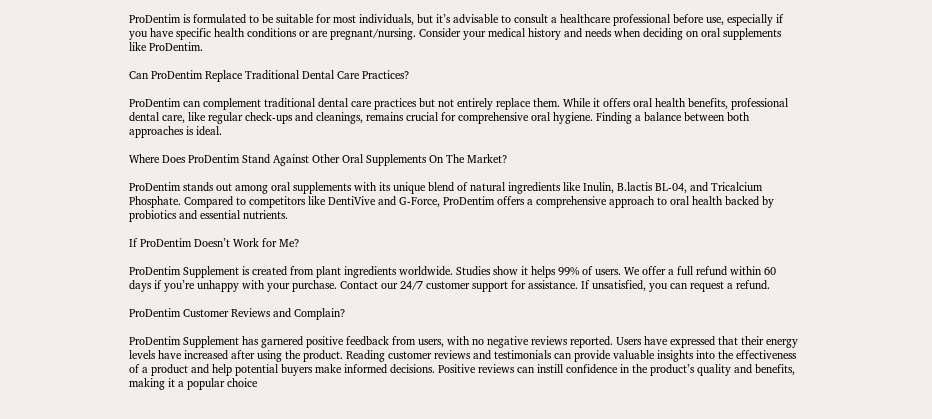ProDentim is formulated to be suitable for most individuals, but it’s advisable to consult a healthcare professional before use, especially if you have specific health conditions or are pregnant/nursing. Consider your medical history and needs when deciding on oral supplements like ProDentim.

Can ProDentim Replace Traditional Dental Care Practices?

ProDentim can complement traditional dental care practices but not entirely replace them. While it offers oral health benefits, professional dental care, like regular check-ups and cleanings, remains crucial for comprehensive oral hygiene. Finding a balance between both approaches is ideal.

Where Does ProDentim Stand Against Other Oral Supplements On The Market?

ProDentim stands out among oral supplements with its unique blend of natural ingredients like Inulin, B.lactis BL-04, and Tricalcium Phosphate. Compared to competitors like DentiVive and G-Force, ProDentim offers a comprehensive approach to oral health backed by probiotics and essential nutrients.

If ProDentim Doesn’t Work for Me?

ProDentim Supplement is created from plant ingredients worldwide. Studies show it helps 99% of users. We offer a full refund within 60 days if you’re unhappy with your purchase. Contact our 24/7 customer support for assistance. If unsatisfied, you can request a refund.

ProDentim Customer Reviews and Complain?

ProDentim Supplement has garnered positive feedback from users, with no negative reviews reported. Users have expressed that their energy levels have increased after using the product. Reading customer reviews and testimonials can provide valuable insights into the effectiveness of a product and help potential buyers make informed decisions. Positive reviews can instill confidence in the product’s quality and benefits, making it a popular choice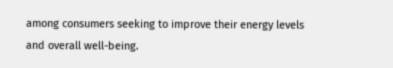among consumers seeking to improve their energy levels and overall well-being.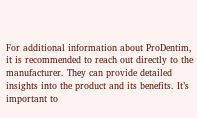For additional information about ProDentim, it is recommended to reach out directly to the manufacturer. They can provide detailed insights into the product and its benefits. It’s important to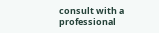consult with a professional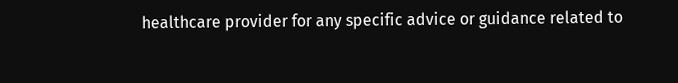healthcare provider for any specific advice or guidance related to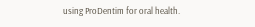using ProDentim for oral health.